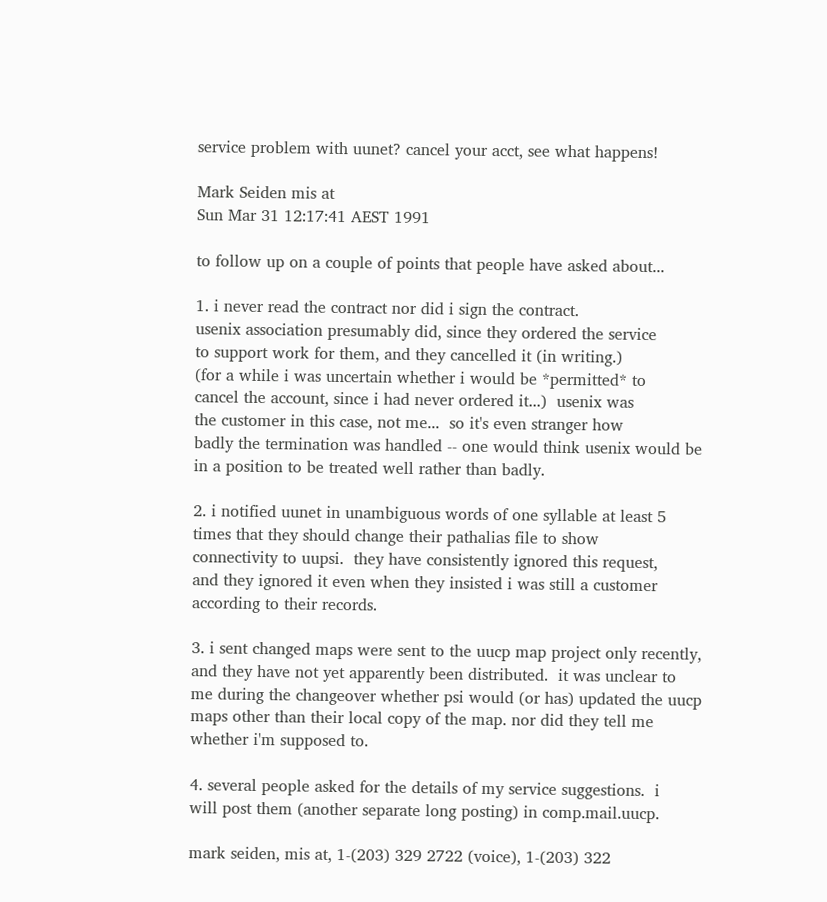service problem with uunet? cancel your acct, see what happens!

Mark Seiden mis at
Sun Mar 31 12:17:41 AEST 1991

to follow up on a couple of points that people have asked about...

1. i never read the contract nor did i sign the contract.
usenix association presumably did, since they ordered the service
to support work for them, and they cancelled it (in writing.)
(for a while i was uncertain whether i would be *permitted* to
cancel the account, since i had never ordered it...)  usenix was
the customer in this case, not me...  so it's even stranger how
badly the termination was handled -- one would think usenix would be
in a position to be treated well rather than badly.

2. i notified uunet in unambiguous words of one syllable at least 5
times that they should change their pathalias file to show
connectivity to uupsi.  they have consistently ignored this request,
and they ignored it even when they insisted i was still a customer
according to their records.

3. i sent changed maps were sent to the uucp map project only recently,
and they have not yet apparently been distributed.  it was unclear to
me during the changeover whether psi would (or has) updated the uucp
maps other than their local copy of the map. nor did they tell me
whether i'm supposed to.

4. several people asked for the details of my service suggestions.  i
will post them (another separate long posting) in comp.mail.uucp.

mark seiden, mis at, 1-(203) 329 2722 (voice), 1-(203) 322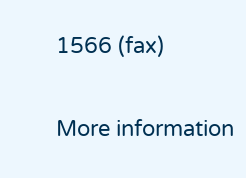1566 (fax)

More information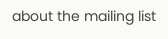about the mailing list